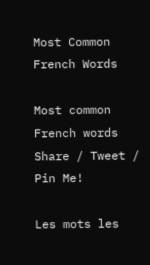Most Common French Words

Most common French words
Share / Tweet / Pin Me!

Les mots les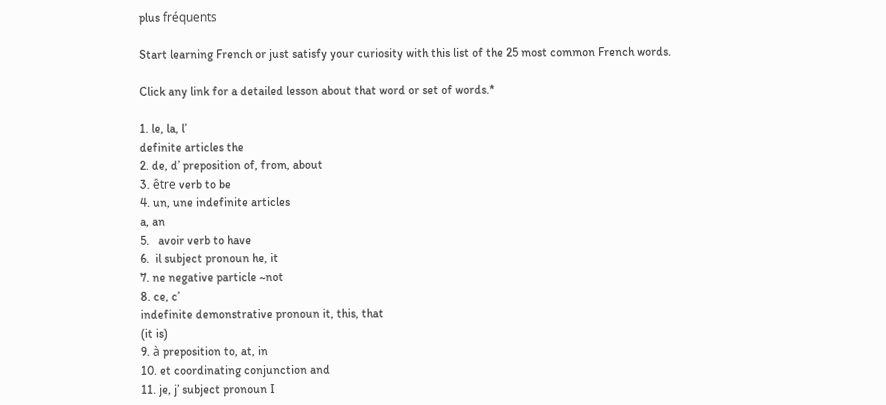plus fréquents

Start learning French or just satisfy your curiosity with this list of the 25 most common French words.

Click any link for a detailed lesson about that word or set of words.*

1. le, la, l’
definite articles the
2. de, d’ preposition of, from, about
3. être verb to be
4. un, une indefinite articles
a, an
5.   avoir verb to have
6.  il subject pronoun he, it
7. ne negative particle ~not
8. ce, c’
indefinite demonstrative pronoun it, this, that
(it is)
9. à preposition to, at, in
10. et coordinating conjunction and
11. je, j’ subject pronoun I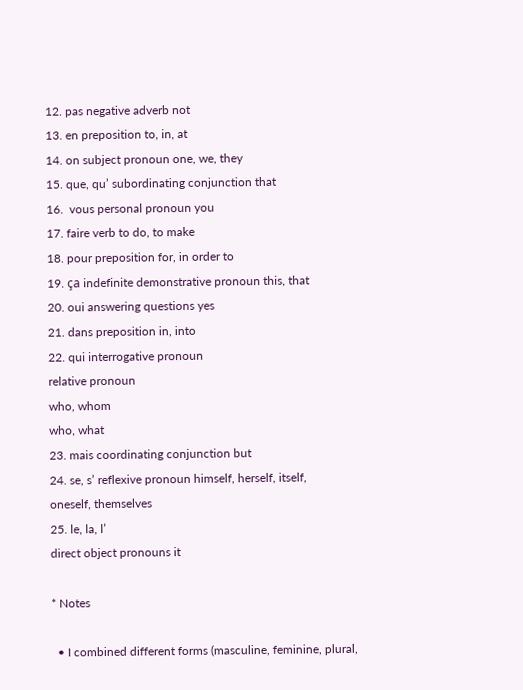12. pas negative adverb not
13. en preposition to, in, at
14. on subject pronoun one, we, they
15. que, qu’ subordinating conjunction that
16.  vous personal pronoun you
17. faire verb to do, to make
18. pour preposition for, in order to
19. ça indefinite demonstrative pronoun this, that
20. oui answering questions yes
21. dans preposition in, into
22. qui interrogative pronoun
relative pronoun
who, whom
who, what
23. mais coordinating conjunction but
24. se, s’ reflexive pronoun himself, herself, itself,
oneself, themselves
25. le, la, l’
direct object pronouns it

* Notes

  • I combined different forms (masculine, feminine, plural,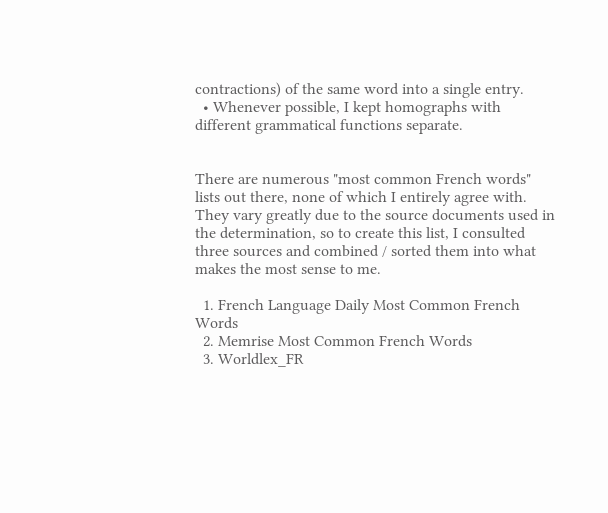contractions) of the same word into a single entry.
  • Whenever possible, I kept homographs with different grammatical functions separate.


There are numerous "most common French words" lists out there, none of which I entirely agree with. They vary greatly due to the source documents used in the determination, so to create this list, I consulted three sources and combined / sorted them into what makes the most sense to me.

  1. French Language Daily Most Common French Words
  2. Memrise Most Common French Words
  3. Worldlex_FR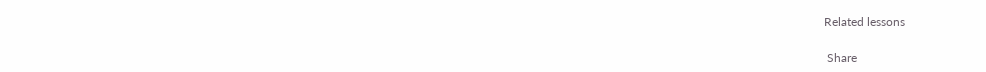Related lessons

 Share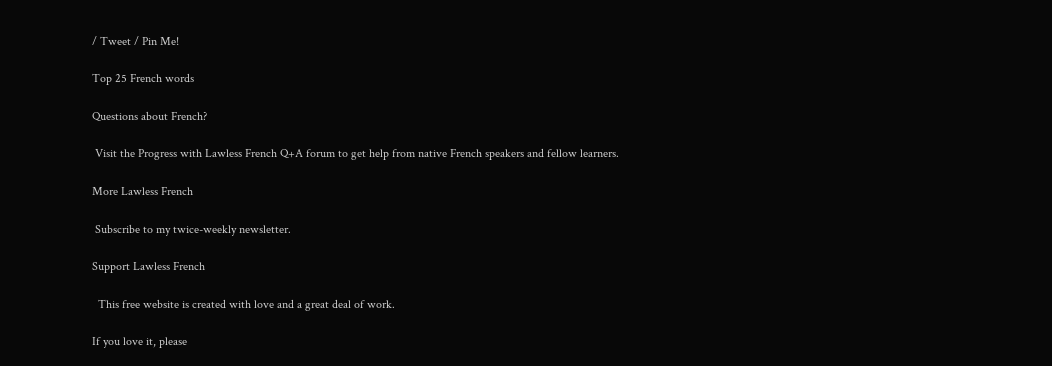/ Tweet / Pin Me!

Top 25 French words

Questions about French?

 Visit the Progress with Lawless French Q+A forum to get help from native French speakers and fellow learners.

More Lawless French

 Subscribe to my twice-weekly newsletter.

Support Lawless French

  This free website is created with love and a great deal of work.

If you love it, please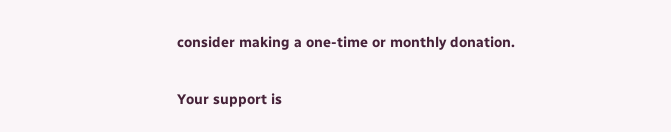consider making a one-time or monthly donation.

Your support is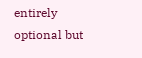entirely optional but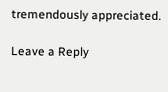tremendously appreciated.

Leave a Reply